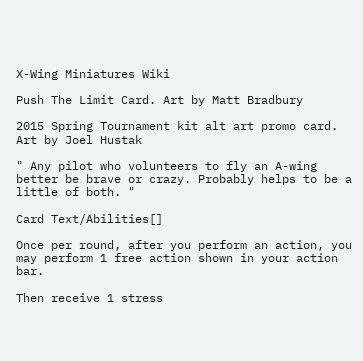X-Wing Miniatures Wiki

Push The Limit Card. Art by Matt Bradbury

2015 Spring Tournament kit alt art promo card. Art by Joel Hustak

" Any pilot who volunteers to fly an A-wing better be brave or crazy. Probably helps to be a little of both. "

Card Text/Abilities[]

Once per round, after you perform an action, you may perform 1 free action shown in your action bar.

Then receive 1 stress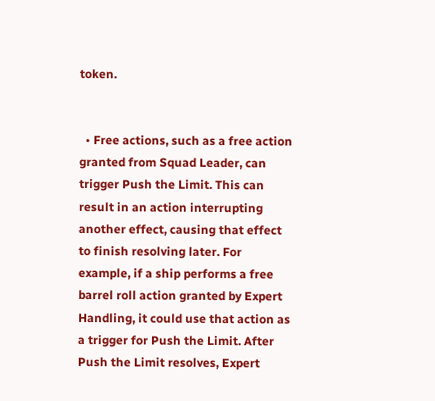token.


  • Free actions, such as a free action granted from Squad Leader, can trigger Push the Limit. This can result in an action interrupting another effect, causing that effect to finish resolving later. For example, if a ship performs a free barrel roll action granted by Expert Handling, it could use that action as a trigger for Push the Limit. After Push the Limit resolves, Expert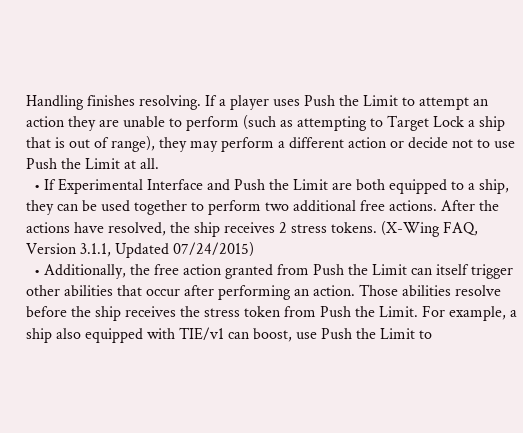Handling finishes resolving. If a player uses Push the Limit to attempt an action they are unable to perform (such as attempting to Target Lock a ship that is out of range), they may perform a different action or decide not to use Push the Limit at all.
  • If Experimental Interface and Push the Limit are both equipped to a ship, they can be used together to perform two additional free actions. After the actions have resolved, the ship receives 2 stress tokens. (X-Wing FAQ, Version 3.1.1, Updated 07/24/2015)
  • Additionally, the free action granted from Push the Limit can itself trigger other abilities that occur after performing an action. Those abilities resolve before the ship receives the stress token from Push the Limit. For example, a ship also equipped with TIE/v1 can boost, use Push the Limit to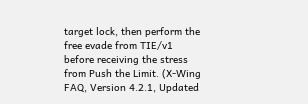target lock, then perform the free evade from TIE/v1 before receiving the stress from Push the Limit. (X-Wing FAQ, Version 4.2.1, Updated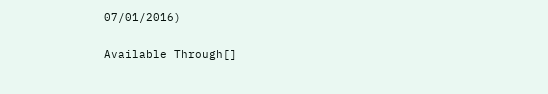07/01/2016)

Available Through[]